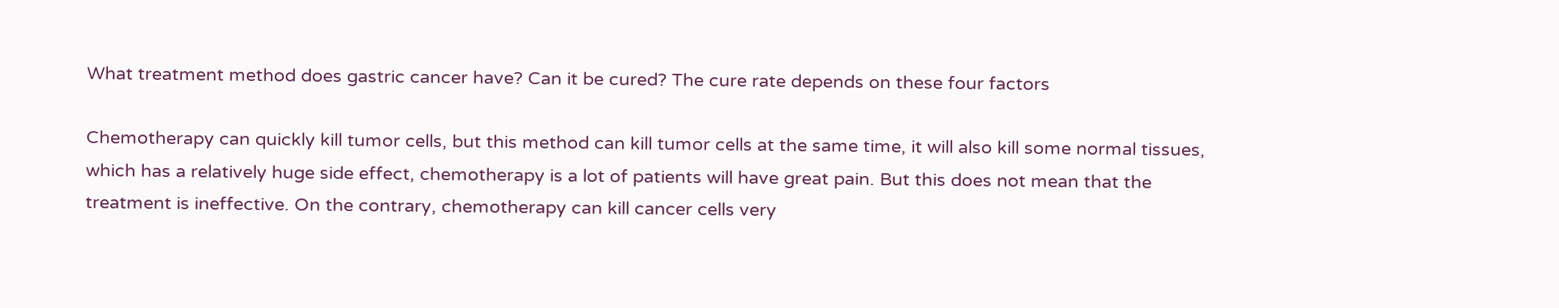What treatment method does gastric cancer have? Can it be cured? The cure rate depends on these four factors

Chemotherapy can quickly kill tumor cells, but this method can kill tumor cells at the same time, it will also kill some normal tissues, which has a relatively huge side effect, chemotherapy is a lot of patients will have great pain. But this does not mean that the treatment is ineffective. On the contrary, chemotherapy can kill cancer cells very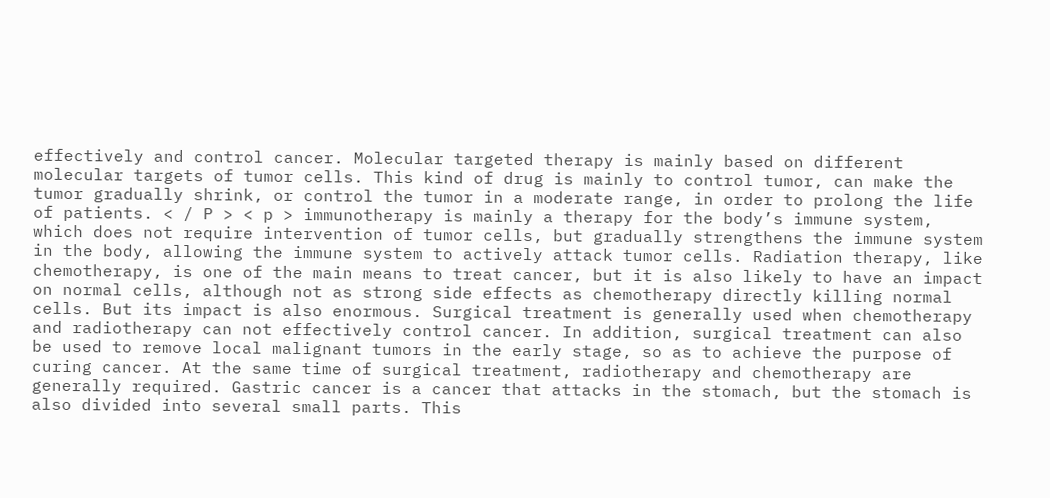effectively and control cancer. Molecular targeted therapy is mainly based on different molecular targets of tumor cells. This kind of drug is mainly to control tumor, can make the tumor gradually shrink, or control the tumor in a moderate range, in order to prolong the life of patients. < / P > < p > immunotherapy is mainly a therapy for the body’s immune system, which does not require intervention of tumor cells, but gradually strengthens the immune system in the body, allowing the immune system to actively attack tumor cells. Radiation therapy, like chemotherapy, is one of the main means to treat cancer, but it is also likely to have an impact on normal cells, although not as strong side effects as chemotherapy directly killing normal cells. But its impact is also enormous. Surgical treatment is generally used when chemotherapy and radiotherapy can not effectively control cancer. In addition, surgical treatment can also be used to remove local malignant tumors in the early stage, so as to achieve the purpose of curing cancer. At the same time of surgical treatment, radiotherapy and chemotherapy are generally required. Gastric cancer is a cancer that attacks in the stomach, but the stomach is also divided into several small parts. This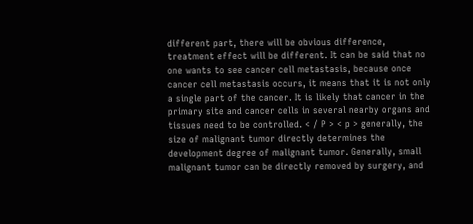different part, there will be obvious difference, treatment effect will be different. It can be said that no one wants to see cancer cell metastasis, because once cancer cell metastasis occurs, it means that it is not only a single part of the cancer. It is likely that cancer in the primary site and cancer cells in several nearby organs and tissues need to be controlled. < / P > < p > generally, the size of malignant tumor directly determines the development degree of malignant tumor. Generally, small malignant tumor can be directly removed by surgery, and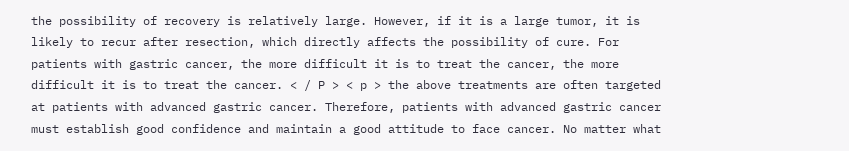the possibility of recovery is relatively large. However, if it is a large tumor, it is likely to recur after resection, which directly affects the possibility of cure. For patients with gastric cancer, the more difficult it is to treat the cancer, the more difficult it is to treat the cancer. < / P > < p > the above treatments are often targeted at patients with advanced gastric cancer. Therefore, patients with advanced gastric cancer must establish good confidence and maintain a good attitude to face cancer. No matter what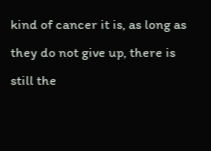kind of cancer it is, as long as they do not give up, there is still the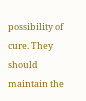possibility of cure. They should maintain the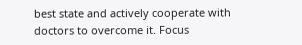best state and actively cooperate with doctors to overcome it. Focus